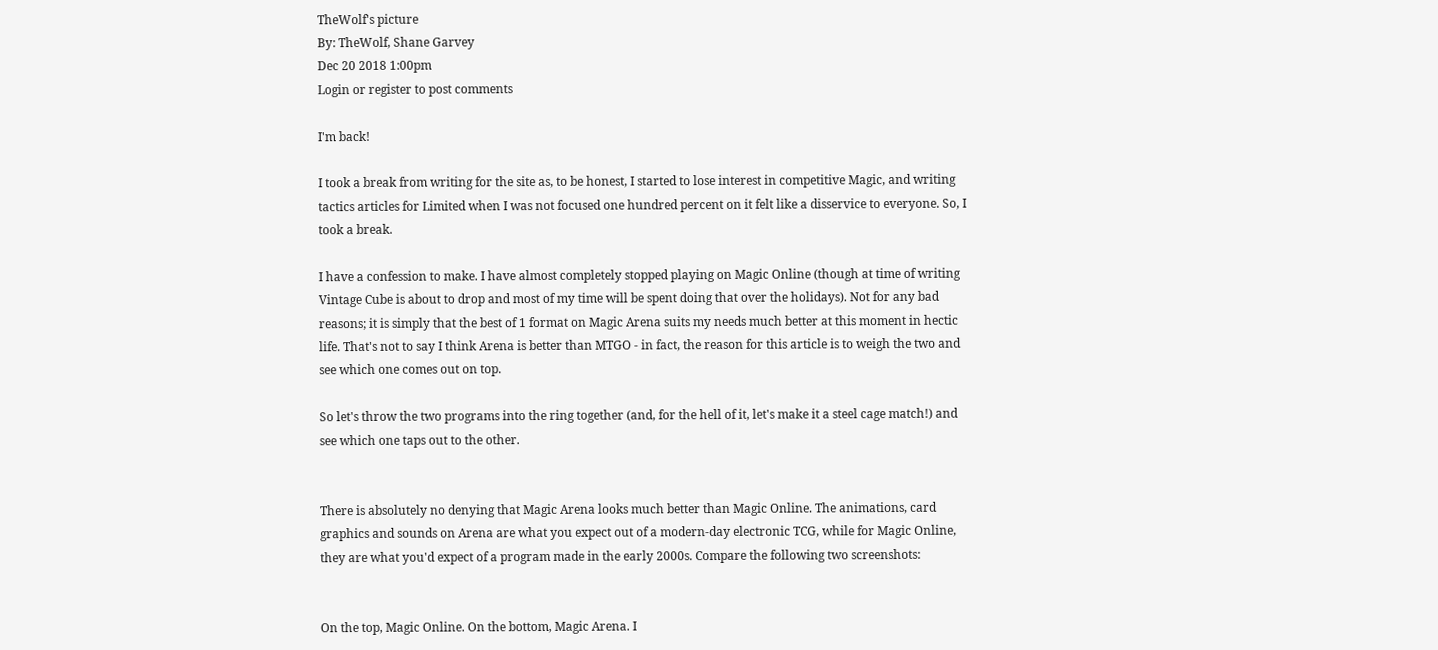TheWolf's picture
By: TheWolf, Shane Garvey
Dec 20 2018 1:00pm
Login or register to post comments

I'm back!

I took a break from writing for the site as, to be honest, I started to lose interest in competitive Magic, and writing tactics articles for Limited when I was not focused one hundred percent on it felt like a disservice to everyone. So, I took a break.

I have a confession to make. I have almost completely stopped playing on Magic Online (though at time of writing Vintage Cube is about to drop and most of my time will be spent doing that over the holidays). Not for any bad reasons; it is simply that the best of 1 format on Magic Arena suits my needs much better at this moment in hectic life. That's not to say I think Arena is better than MTGO - in fact, the reason for this article is to weigh the two and see which one comes out on top.

So let's throw the two programs into the ring together (and, for the hell of it, let's make it a steel cage match!) and see which one taps out to the other.


There is absolutely no denying that Magic Arena looks much better than Magic Online. The animations, card graphics and sounds on Arena are what you expect out of a modern-day electronic TCG, while for Magic Online, they are what you'd expect of a program made in the early 2000s. Compare the following two screenshots:


On the top, Magic Online. On the bottom, Magic Arena. I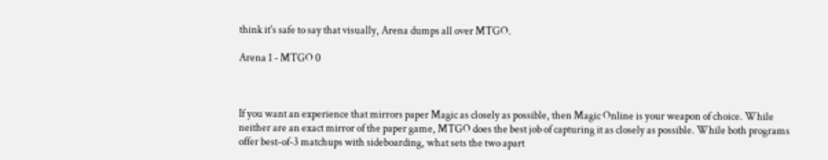think it's safe to say that visually, Arena dumps all over MTGO.

Arena 1 - MTGO 0



If you want an experience that mirrors paper Magic as closely as possible, then Magic Online is your weapon of choice. While neither are an exact mirror of the paper game, MTGO does the best job of capturing it as closely as possible. While both programs offer best-of-3 matchups with sideboarding, what sets the two apart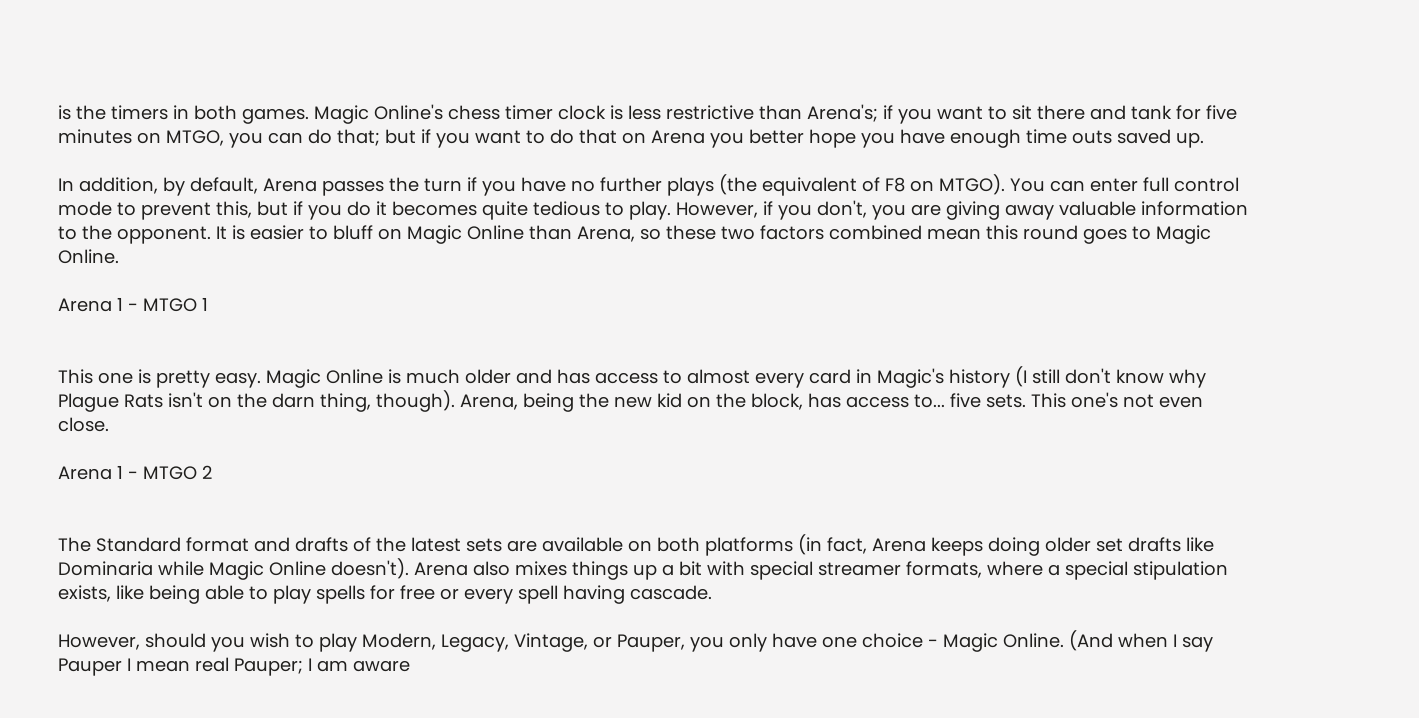is the timers in both games. Magic Online's chess timer clock is less restrictive than Arena's; if you want to sit there and tank for five minutes on MTGO, you can do that; but if you want to do that on Arena you better hope you have enough time outs saved up.

In addition, by default, Arena passes the turn if you have no further plays (the equivalent of F8 on MTGO). You can enter full control mode to prevent this, but if you do it becomes quite tedious to play. However, if you don't, you are giving away valuable information to the opponent. It is easier to bluff on Magic Online than Arena, so these two factors combined mean this round goes to Magic Online.

Arena 1 - MTGO 1


This one is pretty easy. Magic Online is much older and has access to almost every card in Magic's history (I still don't know why Plague Rats isn't on the darn thing, though). Arena, being the new kid on the block, has access to... five sets. This one's not even close.

Arena 1 - MTGO 2


The Standard format and drafts of the latest sets are available on both platforms (in fact, Arena keeps doing older set drafts like Dominaria while Magic Online doesn't). Arena also mixes things up a bit with special streamer formats, where a special stipulation exists, like being able to play spells for free or every spell having cascade.

However, should you wish to play Modern, Legacy, Vintage, or Pauper, you only have one choice - Magic Online. (And when I say Pauper I mean real Pauper; I am aware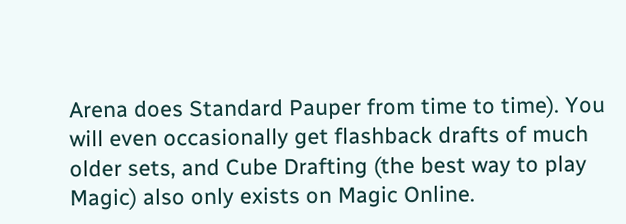Arena does Standard Pauper from time to time). You will even occasionally get flashback drafts of much older sets, and Cube Drafting (the best way to play Magic) also only exists on Magic Online.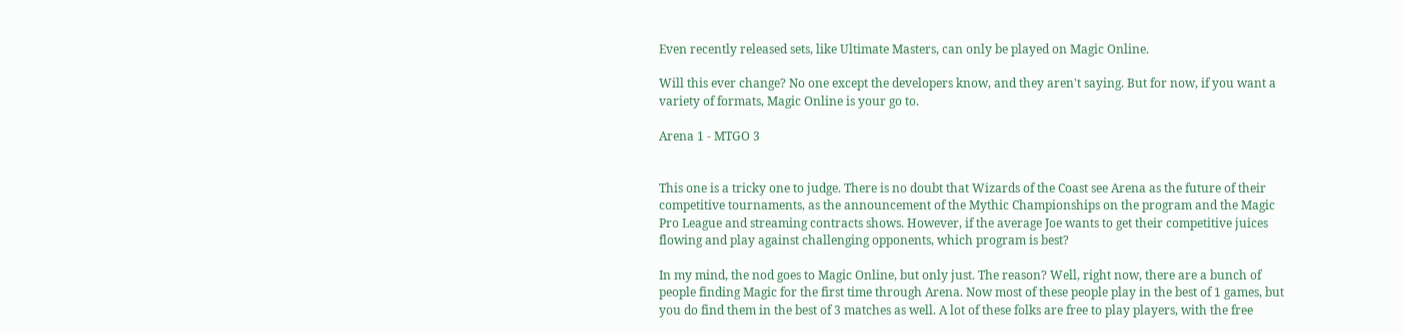Even recently released sets, like Ultimate Masters, can only be played on Magic Online.

Will this ever change? No one except the developers know, and they aren't saying. But for now, if you want a variety of formats, Magic Online is your go to.

Arena 1 - MTGO 3


This one is a tricky one to judge. There is no doubt that Wizards of the Coast see Arena as the future of their competitive tournaments, as the announcement of the Mythic Championships on the program and the Magic Pro League and streaming contracts shows. However, if the average Joe wants to get their competitive juices flowing and play against challenging opponents, which program is best?

In my mind, the nod goes to Magic Online, but only just. The reason? Well, right now, there are a bunch of people finding Magic for the first time through Arena. Now most of these people play in the best of 1 games, but you do find them in the best of 3 matches as well. A lot of these folks are free to play players, with the free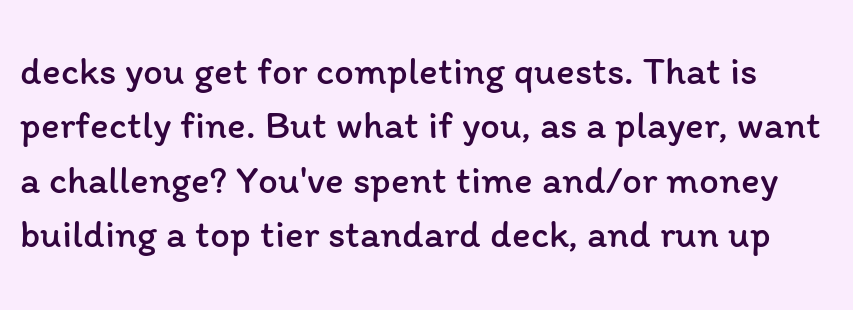decks you get for completing quests. That is perfectly fine. But what if you, as a player, want a challenge? You've spent time and/or money building a top tier standard deck, and run up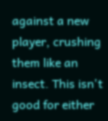against a new player, crushing them like an insect. This isn't good for either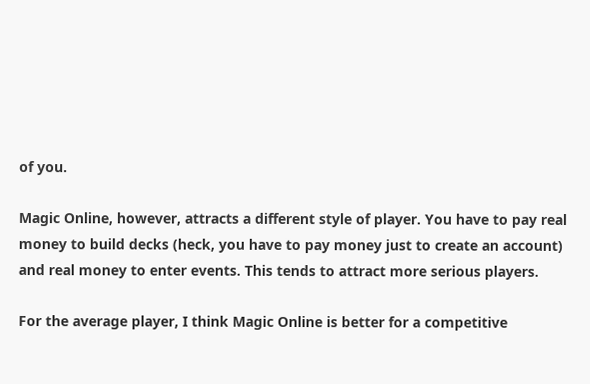of you.

Magic Online, however, attracts a different style of player. You have to pay real money to build decks (heck, you have to pay money just to create an account) and real money to enter events. This tends to attract more serious players.

For the average player, I think Magic Online is better for a competitive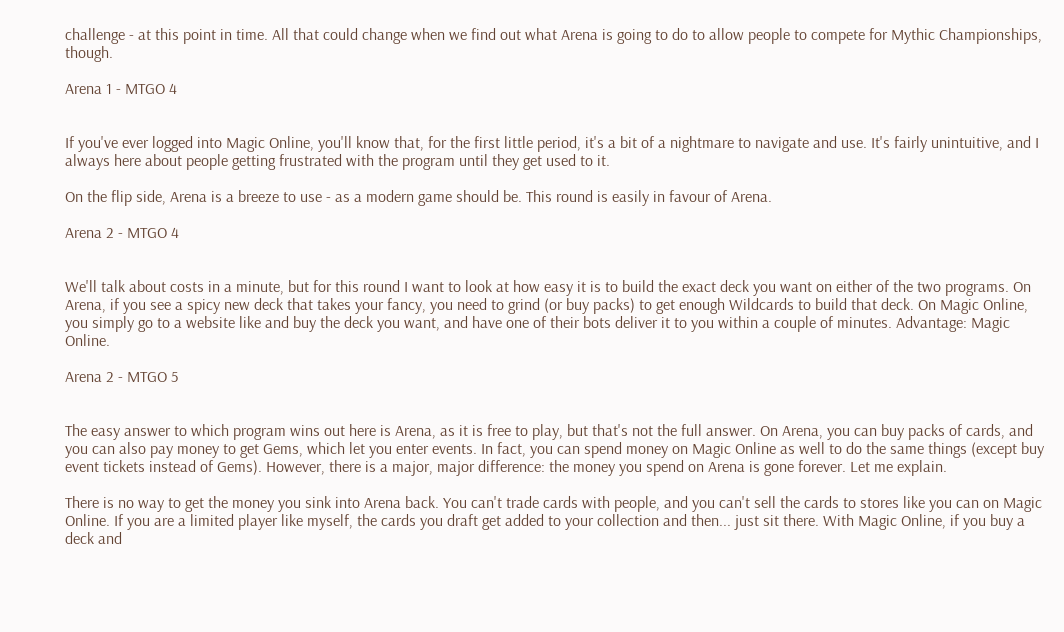challenge - at this point in time. All that could change when we find out what Arena is going to do to allow people to compete for Mythic Championships, though.

Arena 1 - MTGO 4


If you've ever logged into Magic Online, you'll know that, for the first little period, it's a bit of a nightmare to navigate and use. It's fairly unintuitive, and I always here about people getting frustrated with the program until they get used to it.

On the flip side, Arena is a breeze to use - as a modern game should be. This round is easily in favour of Arena.

Arena 2 - MTGO 4


We'll talk about costs in a minute, but for this round I want to look at how easy it is to build the exact deck you want on either of the two programs. On Arena, if you see a spicy new deck that takes your fancy, you need to grind (or buy packs) to get enough Wildcards to build that deck. On Magic Online, you simply go to a website like and buy the deck you want, and have one of their bots deliver it to you within a couple of minutes. Advantage: Magic Online.

Arena 2 - MTGO 5


The easy answer to which program wins out here is Arena, as it is free to play, but that's not the full answer. On Arena, you can buy packs of cards, and you can also pay money to get Gems, which let you enter events. In fact, you can spend money on Magic Online as well to do the same things (except buy event tickets instead of Gems). However, there is a major, major difference: the money you spend on Arena is gone forever. Let me explain.

There is no way to get the money you sink into Arena back. You can't trade cards with people, and you can't sell the cards to stores like you can on Magic Online. If you are a limited player like myself, the cards you draft get added to your collection and then... just sit there. With Magic Online, if you buy a deck and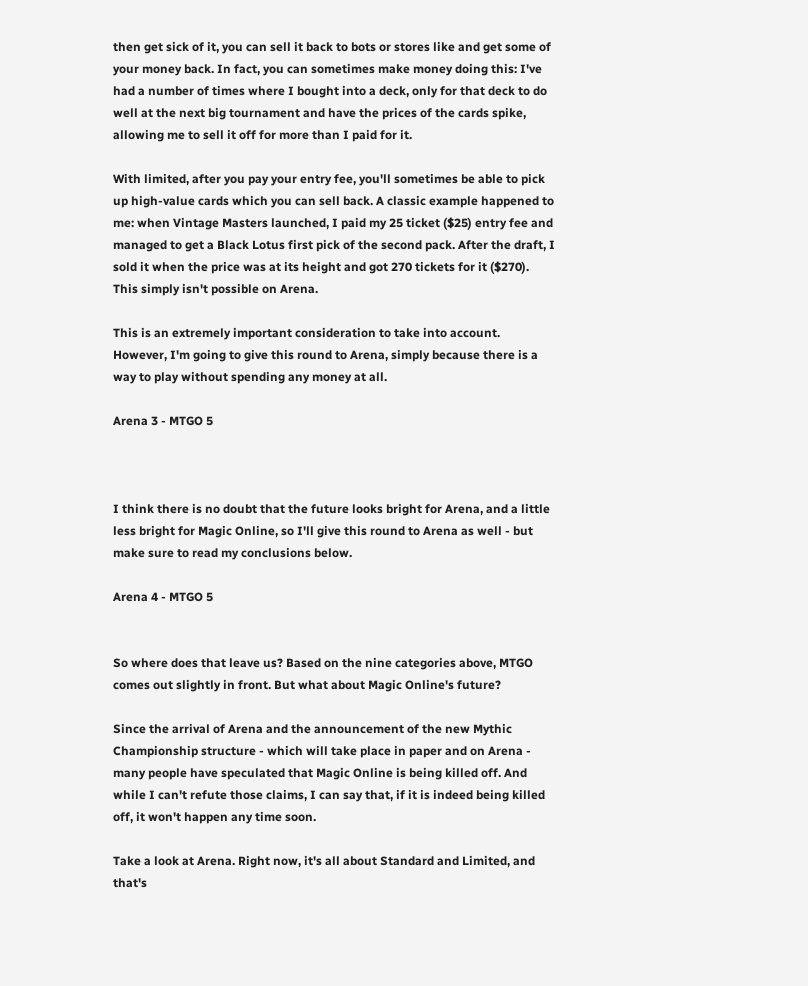then get sick of it, you can sell it back to bots or stores like and get some of your money back. In fact, you can sometimes make money doing this: I've had a number of times where I bought into a deck, only for that deck to do well at the next big tournament and have the prices of the cards spike, allowing me to sell it off for more than I paid for it.

With limited, after you pay your entry fee, you'll sometimes be able to pick up high-value cards which you can sell back. A classic example happened to me: when Vintage Masters launched, I paid my 25 ticket ($25) entry fee and managed to get a Black Lotus first pick of the second pack. After the draft, I sold it when the price was at its height and got 270 tickets for it ($270). This simply isn't possible on Arena.

This is an extremely important consideration to take into account. However, I'm going to give this round to Arena, simply because there is a way to play without spending any money at all.

Arena 3 - MTGO 5



I think there is no doubt that the future looks bright for Arena, and a little less bright for Magic Online, so I'll give this round to Arena as well - but make sure to read my conclusions below.

Arena 4 - MTGO 5


So where does that leave us? Based on the nine categories above, MTGO comes out slightly in front. But what about Magic Online's future?

Since the arrival of Arena and the announcement of the new Mythic Championship structure - which will take place in paper and on Arena - many people have speculated that Magic Online is being killed off. And while I can't refute those claims, I can say that, if it is indeed being killed off, it won't happen any time soon.

Take a look at Arena. Right now, it's all about Standard and Limited, and that's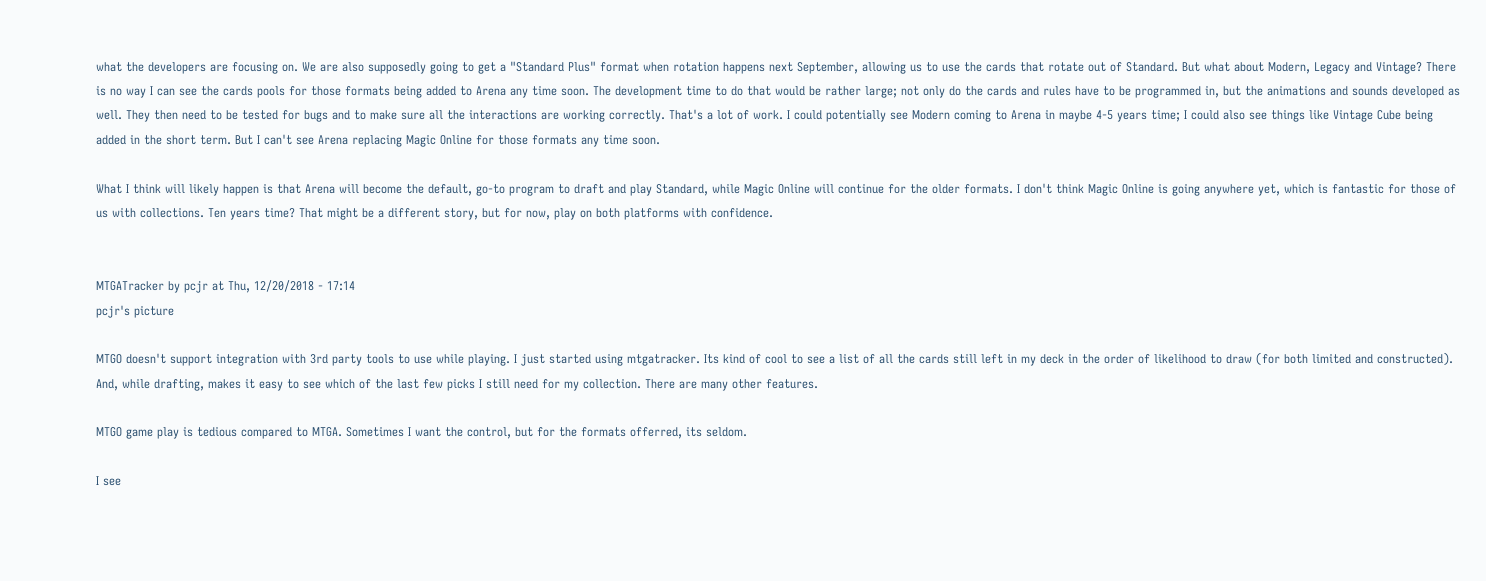what the developers are focusing on. We are also supposedly going to get a "Standard Plus" format when rotation happens next September, allowing us to use the cards that rotate out of Standard. But what about Modern, Legacy and Vintage? There is no way I can see the cards pools for those formats being added to Arena any time soon. The development time to do that would be rather large; not only do the cards and rules have to be programmed in, but the animations and sounds developed as well. They then need to be tested for bugs and to make sure all the interactions are working correctly. That's a lot of work. I could potentially see Modern coming to Arena in maybe 4-5 years time; I could also see things like Vintage Cube being added in the short term. But I can't see Arena replacing Magic Online for those formats any time soon.

What I think will likely happen is that Arena will become the default, go-to program to draft and play Standard, while Magic Online will continue for the older formats. I don't think Magic Online is going anywhere yet, which is fantastic for those of us with collections. Ten years time? That might be a different story, but for now, play on both platforms with confidence.


MTGATracker by pcjr at Thu, 12/20/2018 - 17:14
pcjr's picture

MTGO doesn't support integration with 3rd party tools to use while playing. I just started using mtgatracker. Its kind of cool to see a list of all the cards still left in my deck in the order of likelihood to draw (for both limited and constructed). And, while drafting, makes it easy to see which of the last few picks I still need for my collection. There are many other features.

MTGO game play is tedious compared to MTGA. Sometimes I want the control, but for the formats offerred, its seldom.

I see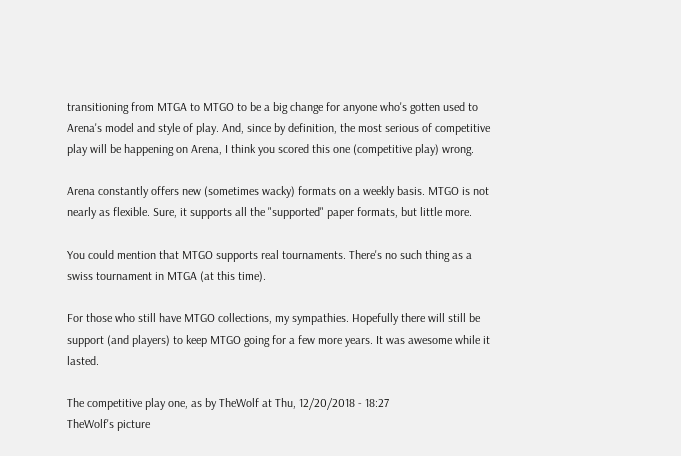transitioning from MTGA to MTGO to be a big change for anyone who's gotten used to Arena's model and style of play. And, since by definition, the most serious of competitive play will be happening on Arena, I think you scored this one (competitive play) wrong.

Arena constantly offers new (sometimes wacky) formats on a weekly basis. MTGO is not nearly as flexible. Sure, it supports all the "supported" paper formats, but little more.

You could mention that MTGO supports real tournaments. There's no such thing as a swiss tournament in MTGA (at this time).

For those who still have MTGO collections, my sympathies. Hopefully there will still be support (and players) to keep MTGO going for a few more years. It was awesome while it lasted.

The competitive play one, as by TheWolf at Thu, 12/20/2018 - 18:27
TheWolf's picture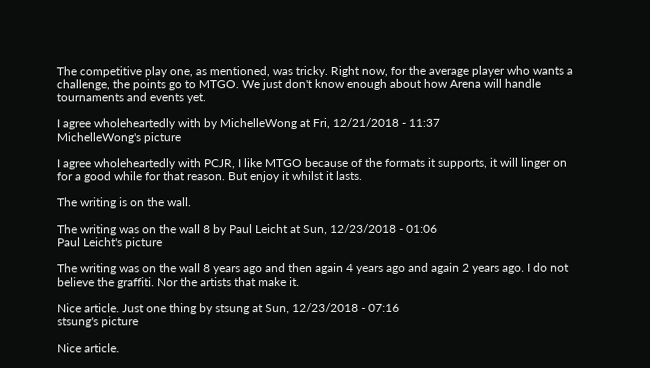The competitive play one, as mentioned, was tricky. Right now, for the average player who wants a challenge, the points go to MTGO. We just don't know enough about how Arena will handle tournaments and events yet.

I agree wholeheartedly with by MichelleWong at Fri, 12/21/2018 - 11:37
MichelleWong's picture

I agree wholeheartedly with PCJR, I like MTGO because of the formats it supports, it will linger on for a good while for that reason. But enjoy it whilst it lasts.

The writing is on the wall.

The writing was on the wall 8 by Paul Leicht at Sun, 12/23/2018 - 01:06
Paul Leicht's picture

The writing was on the wall 8 years ago and then again 4 years ago and again 2 years ago. I do not believe the graffiti. Nor the artists that make it.

Nice article. Just one thing by stsung at Sun, 12/23/2018 - 07:16
stsung's picture

Nice article.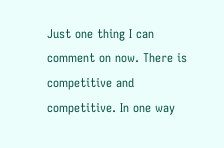Just one thing I can comment on now. There is competitive and competitive. In one way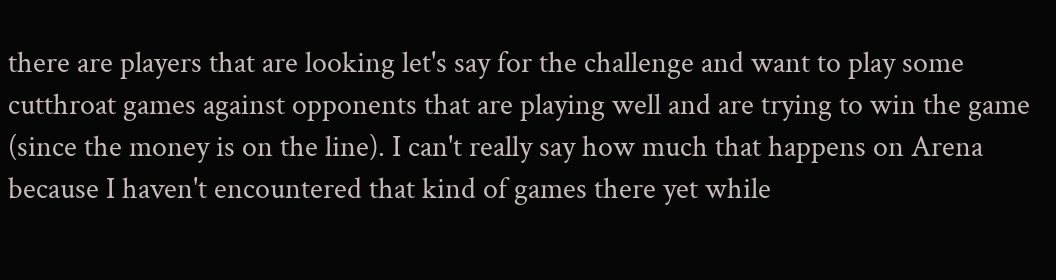there are players that are looking let's say for the challenge and want to play some cutthroat games against opponents that are playing well and are trying to win the game (since the money is on the line). I can't really say how much that happens on Arena because I haven't encountered that kind of games there yet while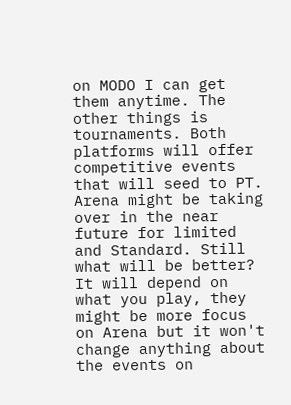on MODO I can get them anytime. The other things is tournaments. Both platforms will offer competitive events that will seed to PT. Arena might be taking over in the near future for limited and Standard. Still what will be better? It will depend on what you play, they might be more focus on Arena but it won't change anything about the events on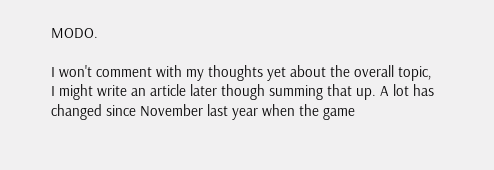MODO.

I won't comment with my thoughts yet about the overall topic, I might write an article later though summing that up. A lot has changed since November last year when the game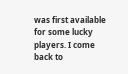was first available for some lucky players. I come back to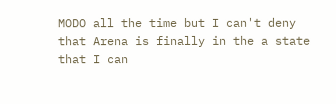MODO all the time but I can't deny that Arena is finally in the a state that I can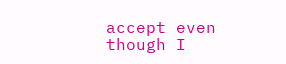accept even though I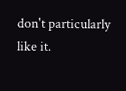don't particularly like it.